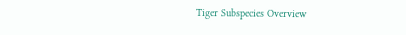Tiger Subspecies Overview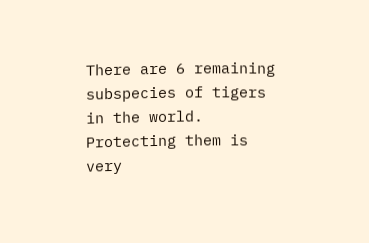There are 6 remaining subspecies of tigers in the world. Protecting them is very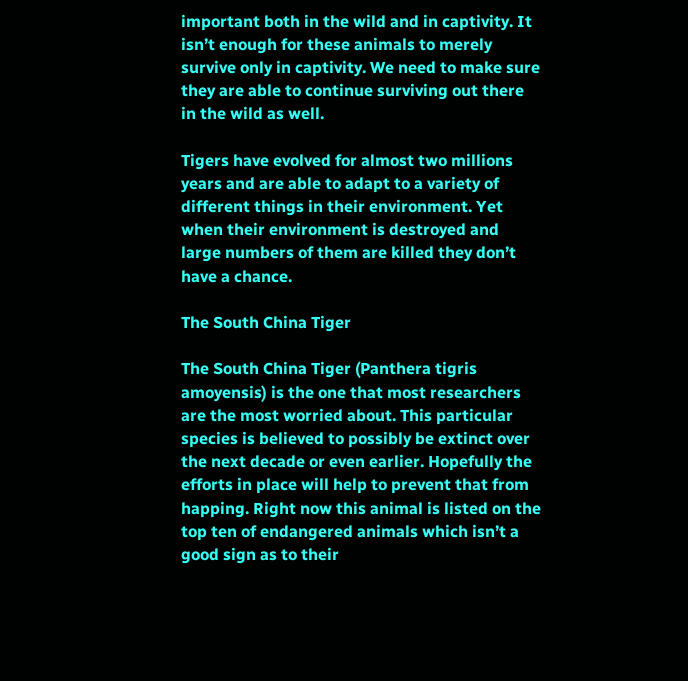important both in the wild and in captivity. It isn’t enough for these animals to merely survive only in captivity. We need to make sure they are able to continue surviving out there in the wild as well.

Tigers have evolved for almost two millions years and are able to adapt to a variety of different things in their environment. Yet when their environment is destroyed and large numbers of them are killed they don’t have a chance.

The South China Tiger

The South China Tiger (Panthera tigris amoyensis) is the one that most researchers are the most worried about. This particular species is believed to possibly be extinct over the next decade or even earlier. Hopefully the  efforts in place will help to prevent that from happing. Right now this animal is listed on the top ten of endangered animals which isn’t a good sign as to their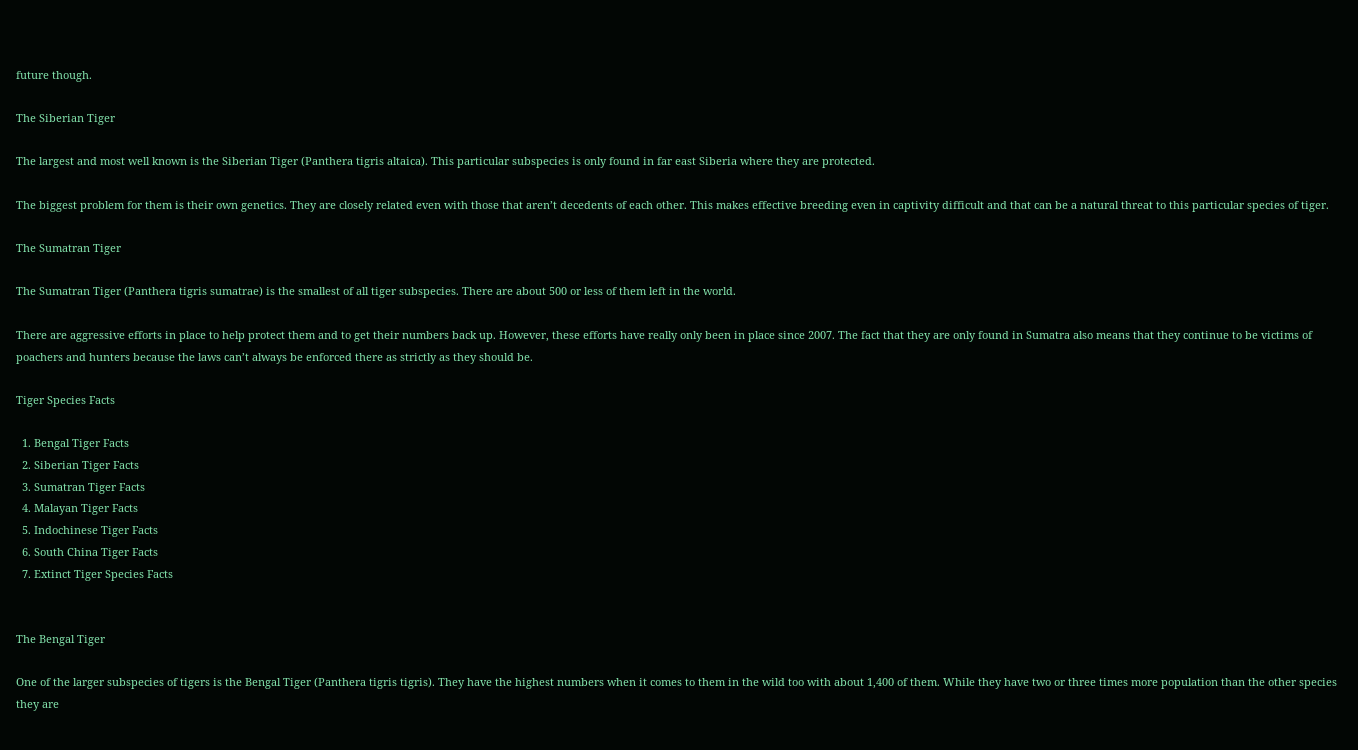future though.

The Siberian Tiger

The largest and most well known is the Siberian Tiger (Panthera tigris altaica). This particular subspecies is only found in far east Siberia where they are protected.

The biggest problem for them is their own genetics. They are closely related even with those that aren’t decedents of each other. This makes effective breeding even in captivity difficult and that can be a natural threat to this particular species of tiger.

The Sumatran Tiger

The Sumatran Tiger (Panthera tigris sumatrae) is the smallest of all tiger subspecies. There are about 500 or less of them left in the world.

There are aggressive efforts in place to help protect them and to get their numbers back up. However, these efforts have really only been in place since 2007. The fact that they are only found in Sumatra also means that they continue to be victims of poachers and hunters because the laws can’t always be enforced there as strictly as they should be.

Tiger Species Facts

  1. Bengal Tiger Facts
  2. Siberian Tiger Facts
  3. Sumatran Tiger Facts
  4. Malayan Tiger Facts
  5. Indochinese Tiger Facts
  6. South China Tiger Facts
  7. Extinct Tiger Species Facts


The Bengal Tiger

One of the larger subspecies of tigers is the Bengal Tiger (Panthera tigris tigris). They have the highest numbers when it comes to them in the wild too with about 1,400 of them. While they have two or three times more population than the other species they are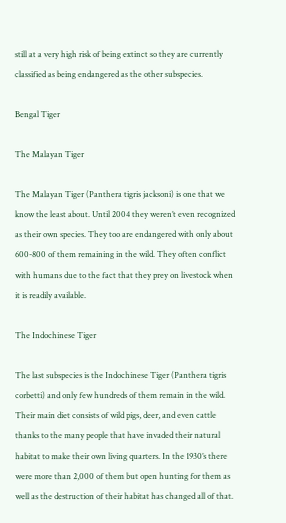still at a very high risk of being extinct so they are currently classified as being endangered as the other subspecies.

Bengal Tiger

The Malayan Tiger

The Malayan Tiger (Panthera tigris jacksoni) is one that we know the least about. Until 2004 they weren’t even recognized as their own species. They too are endangered with only about 600-800 of them remaining in the wild. They often conflict with humans due to the fact that they prey on livestock when it is readily available.

The Indochinese Tiger

The last subspecies is the Indochinese Tiger (Panthera tigris corbetti) and only few hundreds of them remain in the wild. Their main diet consists of wild pigs, deer, and even cattle thanks to the many people that have invaded their natural habitat to make their own living quarters. In the 1930’s there were more than 2,000 of them but open hunting for them as well as the destruction of their habitat has changed all of that.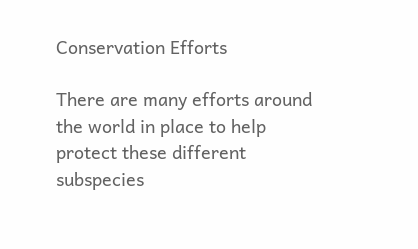Conservation Efforts

There are many efforts around the world in place to help protect these different subspecies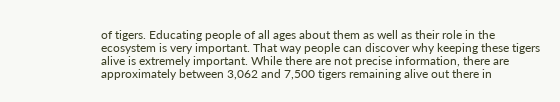of tigers. Educating people of all ages about them as well as their role in the ecosystem is very important. That way people can discover why keeping these tigers alive is extremely important. While there are not precise information, there are approximately between 3,062 and 7,500 tigers remaining alive out there in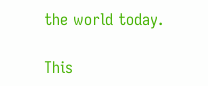the world today.

This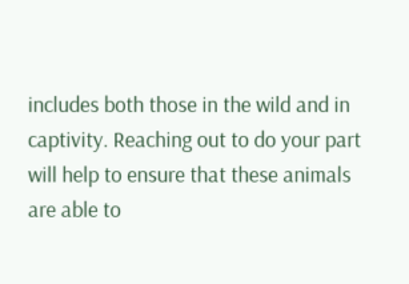includes both those in the wild and in captivity. Reaching out to do your part will help to ensure that these animals are able to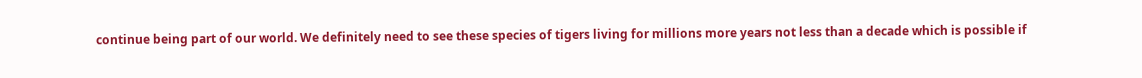continue being part of our world. We definitely need to see these species of tigers living for millions more years not less than a decade which is possible if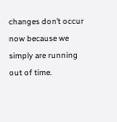changes don’t occur now because we simply are running out of time.